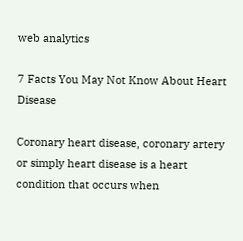web analytics

7 Facts You May Not Know About Heart Disease

Coronary heart disease, coronary artery or simply heart disease is a heart condition that occurs when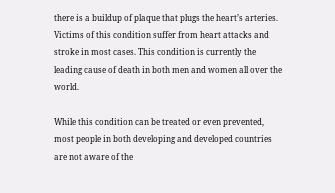there is a buildup of plaque that plugs the heart’s arteries. Victims of this condition suffer from heart attacks and stroke in most cases. This condition is currently the leading cause of death in both men and women all over the world.

While this condition can be treated or even prevented, most people in both developing and developed countries are not aware of the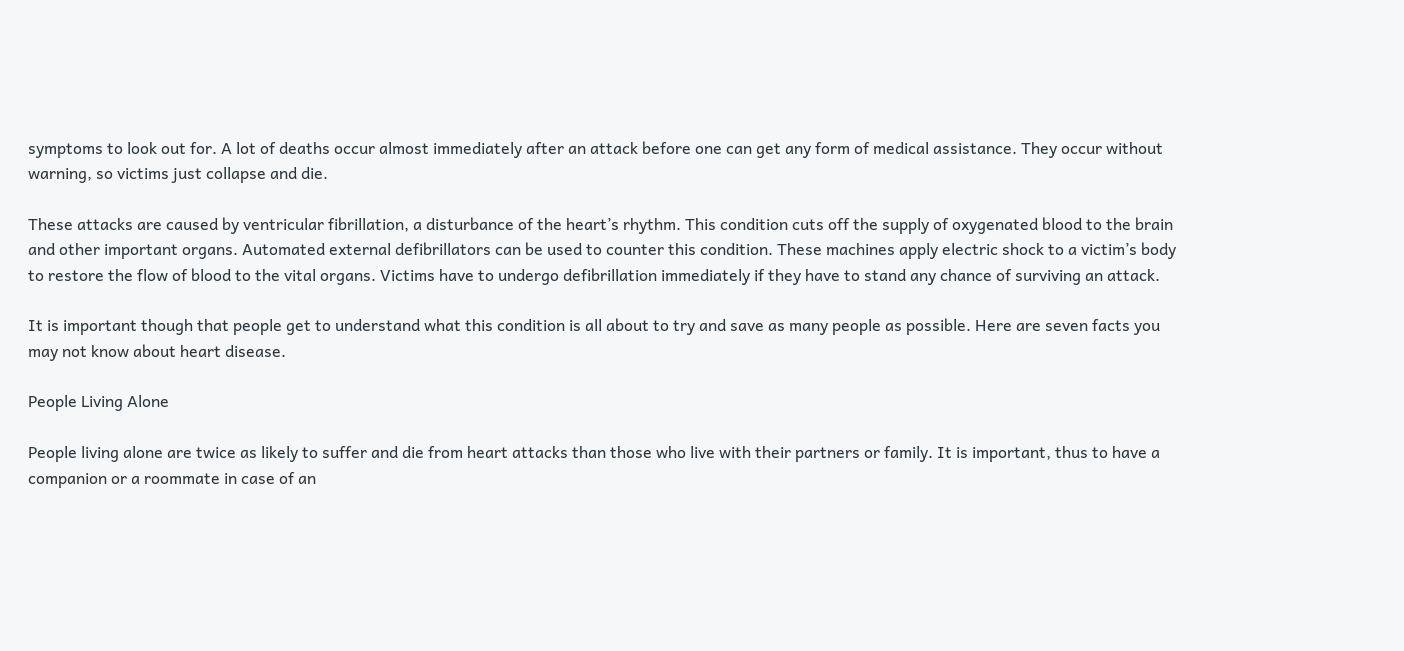symptoms to look out for. A lot of deaths occur almost immediately after an attack before one can get any form of medical assistance. They occur without warning, so victims just collapse and die.

These attacks are caused by ventricular fibrillation, a disturbance of the heart’s rhythm. This condition cuts off the supply of oxygenated blood to the brain and other important organs. Automated external defibrillators can be used to counter this condition. These machines apply electric shock to a victim’s body to restore the flow of blood to the vital organs. Victims have to undergo defibrillation immediately if they have to stand any chance of surviving an attack.

It is important though that people get to understand what this condition is all about to try and save as many people as possible. Here are seven facts you may not know about heart disease.

People Living Alone

People living alone are twice as likely to suffer and die from heart attacks than those who live with their partners or family. It is important, thus to have a companion or a roommate in case of an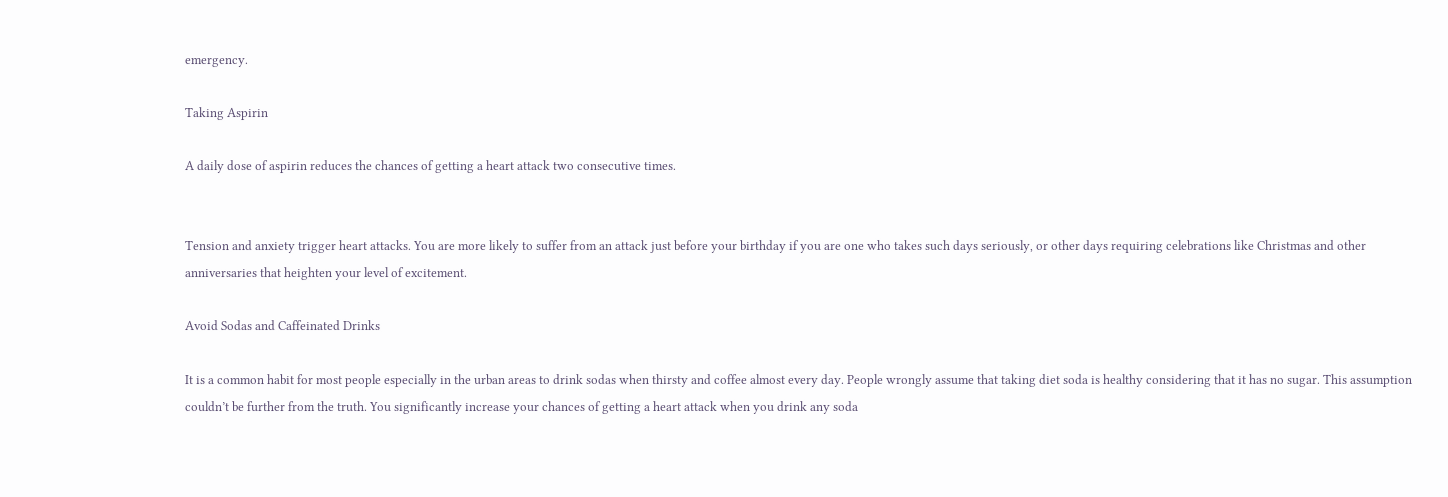emergency.

Taking Aspirin

A daily dose of aspirin reduces the chances of getting a heart attack two consecutive times.


Tension and anxiety trigger heart attacks. You are more likely to suffer from an attack just before your birthday if you are one who takes such days seriously, or other days requiring celebrations like Christmas and other anniversaries that heighten your level of excitement.

Avoid Sodas and Caffeinated Drinks

It is a common habit for most people especially in the urban areas to drink sodas when thirsty and coffee almost every day. People wrongly assume that taking diet soda is healthy considering that it has no sugar. This assumption couldn’t be further from the truth. You significantly increase your chances of getting a heart attack when you drink any soda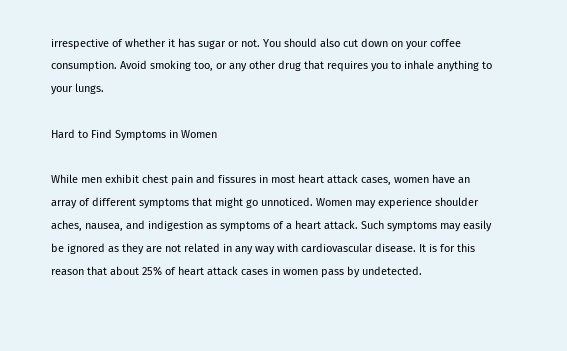irrespective of whether it has sugar or not. You should also cut down on your coffee consumption. Avoid smoking too, or any other drug that requires you to inhale anything to your lungs.

Hard to Find Symptoms in Women

While men exhibit chest pain and fissures in most heart attack cases, women have an array of different symptoms that might go unnoticed. Women may experience shoulder aches, nausea, and indigestion as symptoms of a heart attack. Such symptoms may easily be ignored as they are not related in any way with cardiovascular disease. It is for this reason that about 25% of heart attack cases in women pass by undetected.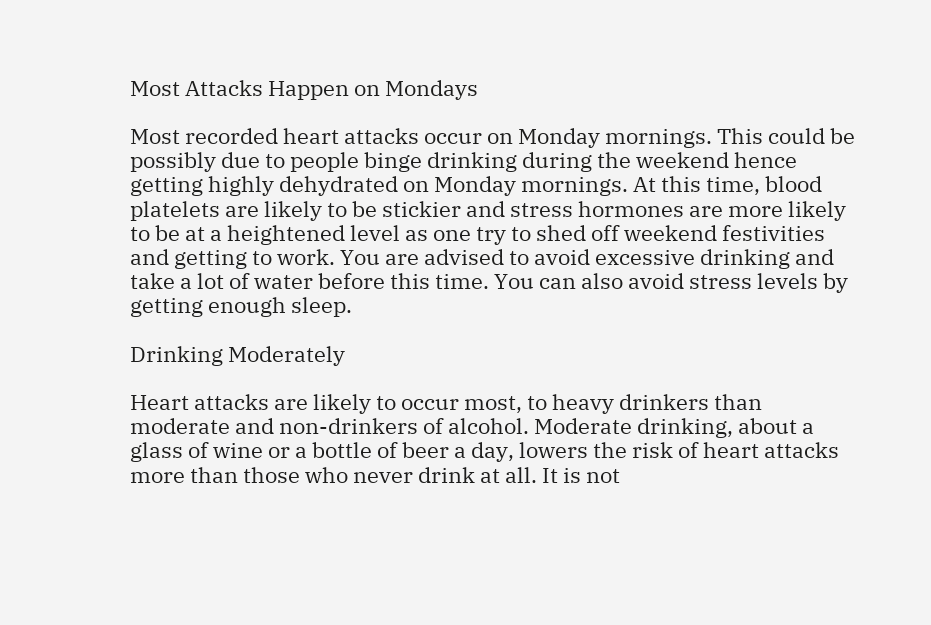Most Attacks Happen on Mondays

Most recorded heart attacks occur on Monday mornings. This could be possibly due to people binge drinking during the weekend hence getting highly dehydrated on Monday mornings. At this time, blood platelets are likely to be stickier and stress hormones are more likely to be at a heightened level as one try to shed off weekend festivities and getting to work. You are advised to avoid excessive drinking and take a lot of water before this time. You can also avoid stress levels by getting enough sleep.

Drinking Moderately

Heart attacks are likely to occur most, to heavy drinkers than moderate and non-drinkers of alcohol. Moderate drinking, about a glass of wine or a bottle of beer a day, lowers the risk of heart attacks more than those who never drink at all. It is not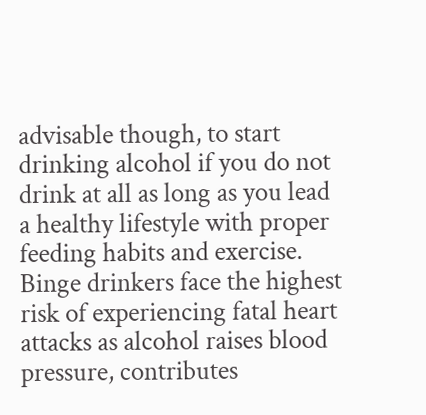advisable though, to start drinking alcohol if you do not drink at all as long as you lead a healthy lifestyle with proper feeding habits and exercise. Binge drinkers face the highest risk of experiencing fatal heart attacks as alcohol raises blood pressure, contributes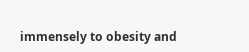immensely to obesity and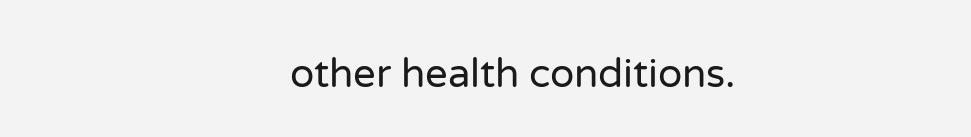other health conditions.